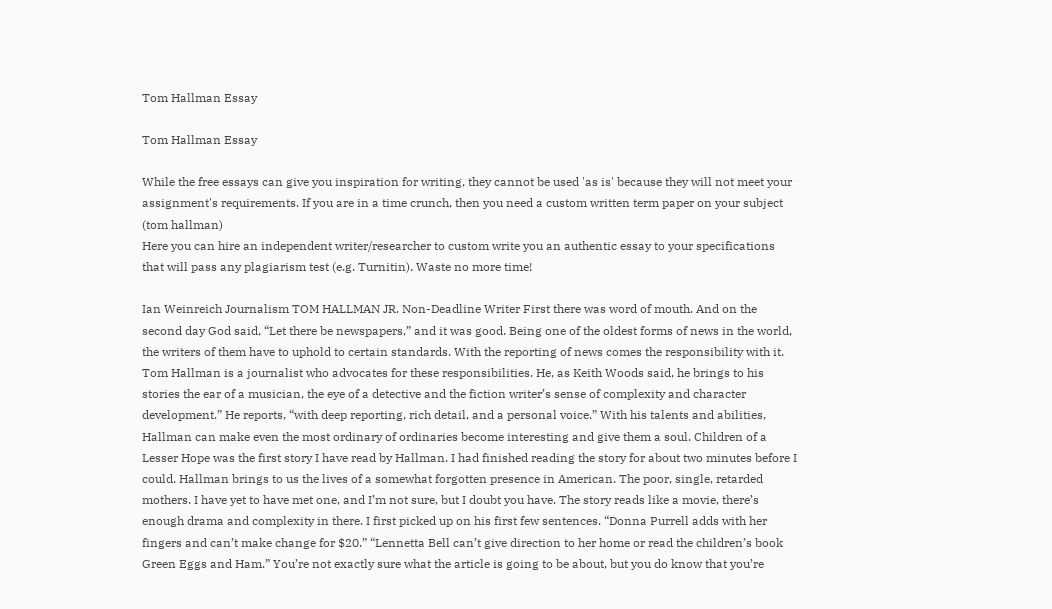Tom Hallman Essay

Tom Hallman Essay

While the free essays can give you inspiration for writing, they cannot be used 'as is' because they will not meet your assignment's requirements. If you are in a time crunch, then you need a custom written term paper on your subject (tom hallman)
Here you can hire an independent writer/researcher to custom write you an authentic essay to your specifications that will pass any plagiarism test (e.g. Turnitin). Waste no more time!

Ian Weinreich Journalism TOM HALLMAN JR. Non-Deadline Writer First there was word of mouth. And on the second day God said, “Let there be newspapers,” and it was good. Being one of the oldest forms of news in the world, the writers of them have to uphold to certain standards. With the reporting of news comes the responsibility with it. Tom Hallman is a journalist who advocates for these responsibilities. He, as Keith Woods said, he brings to his stories the ear of a musician, the eye of a detective and the fiction writer’s sense of complexity and character development.” He reports, “with deep reporting, rich detail, and a personal voice.” With his talents and abilities, Hallman can make even the most ordinary of ordinaries become interesting and give them a soul. Children of a Lesser Hope was the first story I have read by Hallman. I had finished reading the story for about two minutes before I could. Hallman brings to us the lives of a somewhat forgotten presence in American. The poor, single, retarded mothers. I have yet to have met one, and I’m not sure, but I doubt you have. The story reads like a movie, there’s enough drama and complexity in there. I first picked up on his first few sentences. “Donna Purrell adds with her fingers and can’t make change for $20.” “Lennetta Bell can’t give direction to her home or read the children’s book Green Eggs and Ham.” You’re not exactly sure what the article is going to be about, but you do know that you’re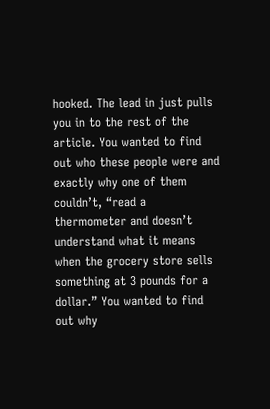hooked. The lead in just pulls you in to the rest of the article. You wanted to find out who these people were and exactly why one of them couldn’t, “read a thermometer and doesn’t understand what it means when the grocery store sells something at 3 pounds for a dollar.” You wanted to find out why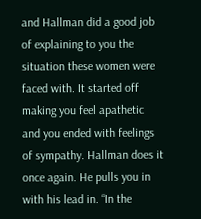and Hallman did a good job of explaining to you the situation these women were faced with. It started off making you feel apathetic and you ended with feelings of sympathy. Hallman does it once again. He pulls you in with his lead in. “In the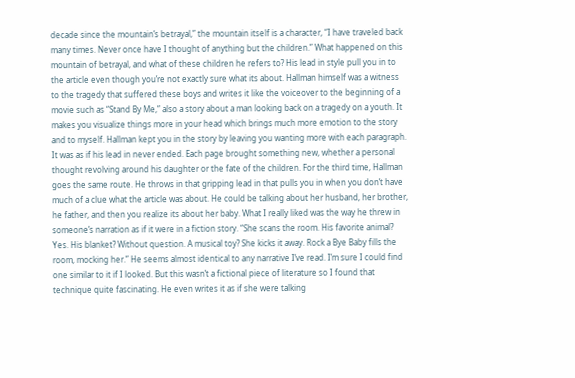decade since the mountain’s betrayal,” the mountain itself is a character, “I have traveled back many times. Never once have I thought of anything but the children.” What happened on this mountain of betrayal, and what of these children he refers to? His lead in style pull you in to the article even though you’re not exactly sure what its about. Hallman himself was a witness to the tragedy that suffered these boys and writes it like the voiceover to the beginning of a movie such as “Stand By Me,” also a story about a man looking back on a tragedy on a youth. It makes you visualize things more in your head which brings much more emotion to the story and to myself. Hallman kept you in the story by leaving you wanting more with each paragraph. It was as if his lead in never ended. Each page brought something new, whether a personal thought revolving around his daughter or the fate of the children. For the third time, Hallman goes the same route. He throws in that gripping lead in that pulls you in when you don’t have much of a clue what the article was about. He could be talking about her husband, her brother, he father, and then you realize its about her baby. What I really liked was the way he threw in someone’s narration as if it were in a fiction story. “She scans the room. His favorite animal? Yes. His blanket? Without question. A musical toy? She kicks it away. Rock a Bye Baby fills the room, mocking her.” He seems almost identical to any narrative I’ve read. I’m sure I could find one similar to it if I looked. But this wasn’t a fictional piece of literature so I found that technique quite fascinating. He even writes it as if she were talking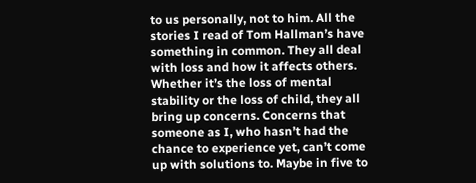to us personally, not to him. All the stories I read of Tom Hallman’s have something in common. They all deal with loss and how it affects others. Whether it’s the loss of mental stability or the loss of child, they all bring up concerns. Concerns that someone as I, who hasn’t had the chance to experience yet, can’t come up with solutions to. Maybe in five to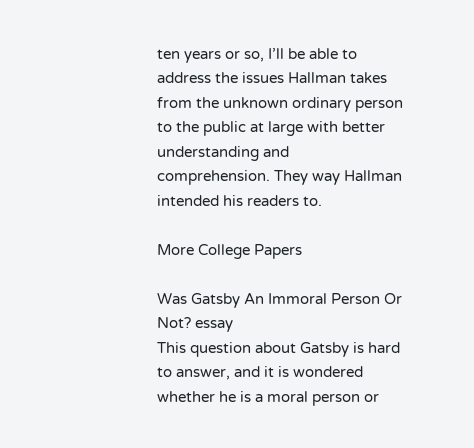ten years or so, I’ll be able to address the issues Hallman takes from the unknown ordinary person to the public at large with better understanding and comprehension. They way Hallman intended his readers to.

More College Papers

Was Gatsby An Immoral Person Or Not? essay
This question about Gatsby is hard to answer, and it is wondered whether he is a moral person or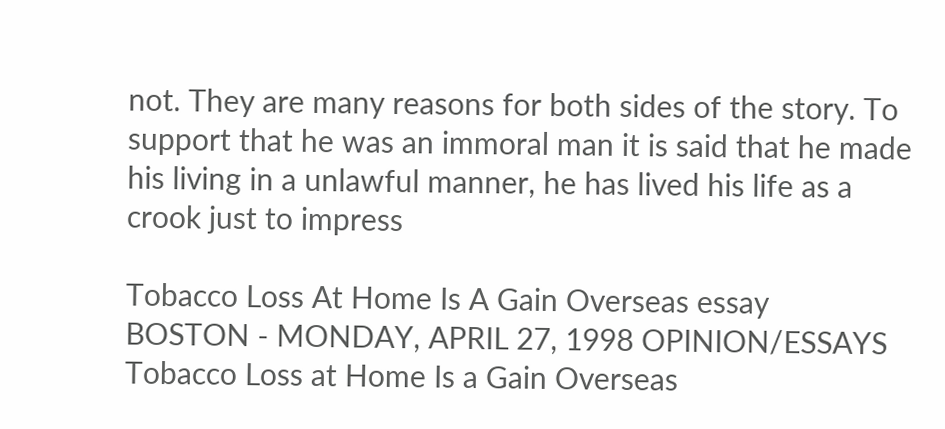not. They are many reasons for both sides of the story. To support that he was an immoral man it is said that he made his living in a unlawful manner, he has lived his life as a crook just to impress

Tobacco Loss At Home Is A Gain Overseas essay
BOSTON - MONDAY, APRIL 27, 1998 OPINION/ESSAYS Tobacco Loss at Home Is a Gain Overseas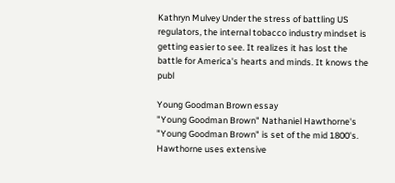Kathryn Mulvey Under the stress of battling US regulators, the internal tobacco industry mindset is getting easier to see. It realizes it has lost the battle for America's hearts and minds. It knows the publ

Young Goodman Brown essay
"Young Goodman Brown" Nathaniel Hawthorne's "Young Goodman Brown" is set of the mid 1800's. Hawthorne uses extensive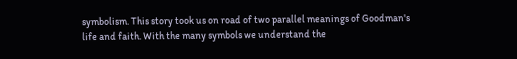symbolism. This story took us on road of two parallel meanings of Goodman's life and faith. With the many symbols we understand the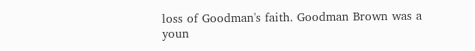loss of Goodman's faith. Goodman Brown was a youn